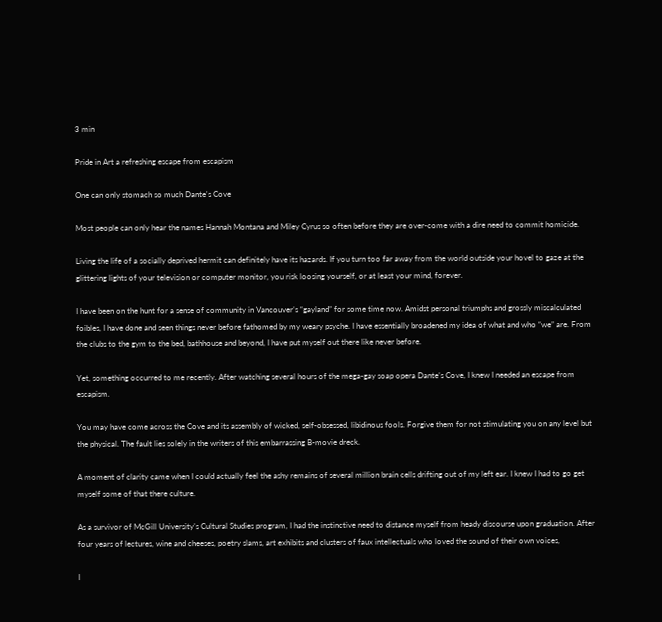3 min

Pride in Art a refreshing escape from escapism

One can only stomach so much Dante's Cove

Most people can only hear the names Hannah Montana and Miley Cyrus so often before they are over-come with a dire need to commit homicide.

Living the life of a socially deprived hermit can definitely have its hazards. If you turn too far away from the world outside your hovel to gaze at the glittering lights of your television or computer monitor, you risk loosing yourself, or at least your mind, forever.

I have been on the hunt for a sense of community in Vancouver’s “gayland” for some time now. Amidst personal triumphs and grossly miscalculated foibles, I have done and seen things never before fathomed by my weary psyche. I have essentially broadened my idea of what and who “we” are. From the clubs to the gym to the bed, bathhouse and beyond, I have put myself out there like never before.

Yet, something occurred to me recently. After watching several hours of the mega-gay soap opera Dante’s Cove, I knew I needed an escape from escapism.

You may have come across the Cove and its assembly of wicked, self-obsessed, libidinous fools. Forgive them for not stimulating you on any level but the physical. The fault lies solely in the writers of this embarrassing B-movie dreck.

A moment of clarity came when I could actually feel the ashy remains of several million brain cells drifting out of my left ear. I knew I had to go get myself some of that there culture.

As a survivor of McGill University’s Cultural Studies program, I had the instinctive need to distance myself from heady discourse upon graduation. After four years of lectures, wine and cheeses, poetry slams, art exhibits and clusters of faux intellectuals who loved the sound of their own voices,

I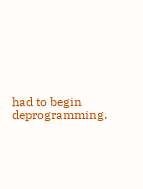had to begin deprogramming.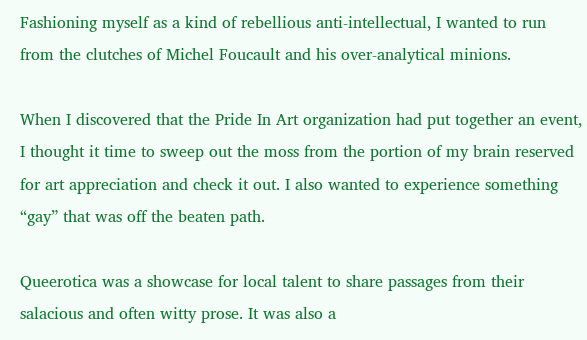Fashioning myself as a kind of rebellious anti-intellectual, I wanted to run from the clutches of Michel Foucault and his over-analytical minions.

When I discovered that the Pride In Art organization had put together an event, I thought it time to sweep out the moss from the portion of my brain reserved for art appreciation and check it out. I also wanted to experience something “gay” that was off the beaten path.

Queerotica was a showcase for local talent to share passages from their salacious and often witty prose. It was also a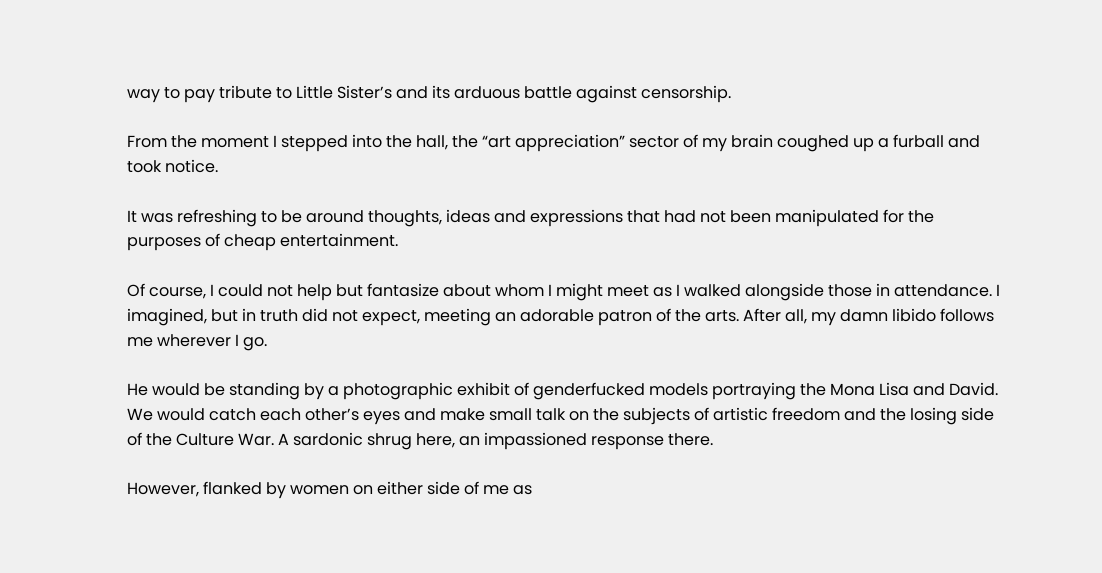way to pay tribute to Little Sister’s and its arduous battle against censorship.

From the moment I stepped into the hall, the “art appreciation” sector of my brain coughed up a furball and took notice.

It was refreshing to be around thoughts, ideas and expressions that had not been manipulated for the purposes of cheap entertainment.

Of course, I could not help but fantasize about whom I might meet as I walked alongside those in attendance. I imagined, but in truth did not expect, meeting an adorable patron of the arts. After all, my damn libido follows me wherever I go.

He would be standing by a photographic exhibit of genderfucked models portraying the Mona Lisa and David. We would catch each other’s eyes and make small talk on the subjects of artistic freedom and the losing side of the Culture War. A sardonic shrug here, an impassioned response there.

However, flanked by women on either side of me as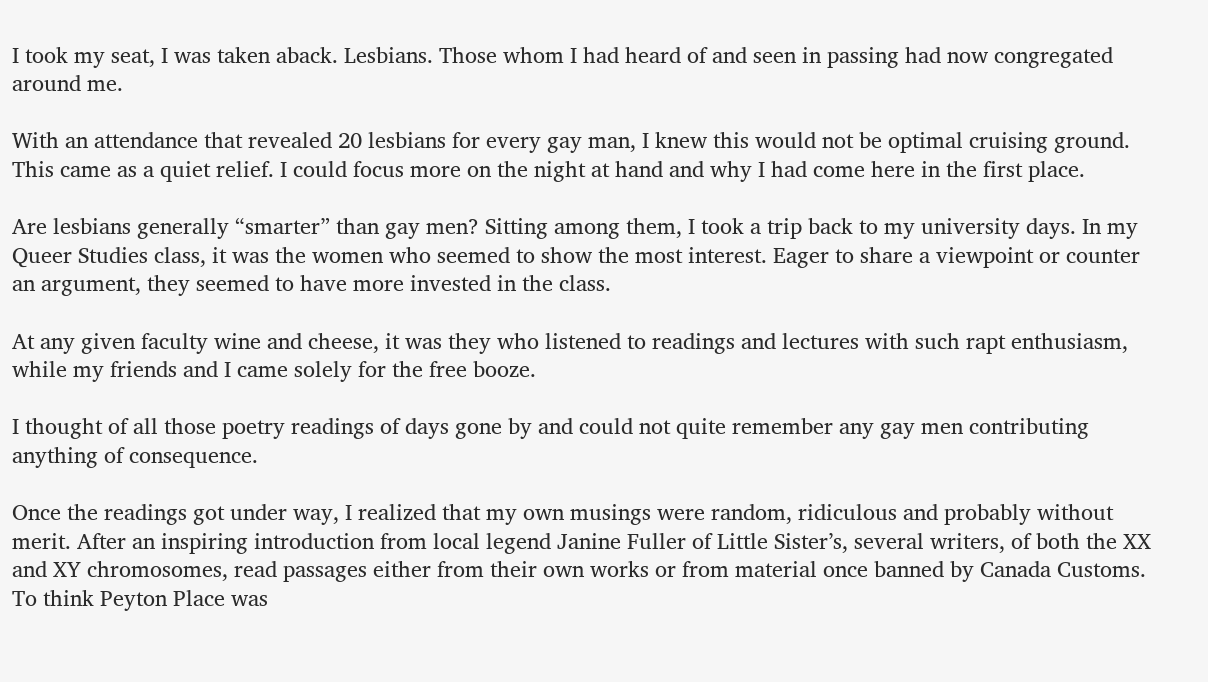I took my seat, I was taken aback. Lesbians. Those whom I had heard of and seen in passing had now congregated around me.

With an attendance that revealed 20 lesbians for every gay man, I knew this would not be optimal cruising ground. This came as a quiet relief. I could focus more on the night at hand and why I had come here in the first place.

Are lesbians generally “smarter” than gay men? Sitting among them, I took a trip back to my university days. In my Queer Studies class, it was the women who seemed to show the most interest. Eager to share a viewpoint or counter an argument, they seemed to have more invested in the class.

At any given faculty wine and cheese, it was they who listened to readings and lectures with such rapt enthusiasm, while my friends and I came solely for the free booze.

I thought of all those poetry readings of days gone by and could not quite remember any gay men contributing anything of consequence.

Once the readings got under way, I realized that my own musings were random, ridiculous and probably without merit. After an inspiring introduction from local legend Janine Fuller of Little Sister’s, several writers, of both the XX and XY chromosomes, read passages either from their own works or from material once banned by Canada Customs. To think Peyton Place was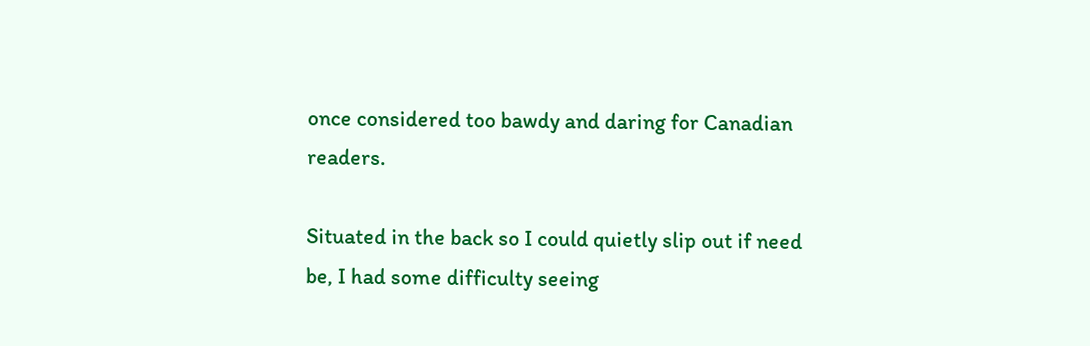once considered too bawdy and daring for Canadian readers.

Situated in the back so I could quietly slip out if need be, I had some difficulty seeing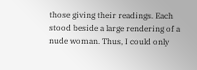those giving their readings. Each stood beside a large rendering of a nude woman. Thus, I could only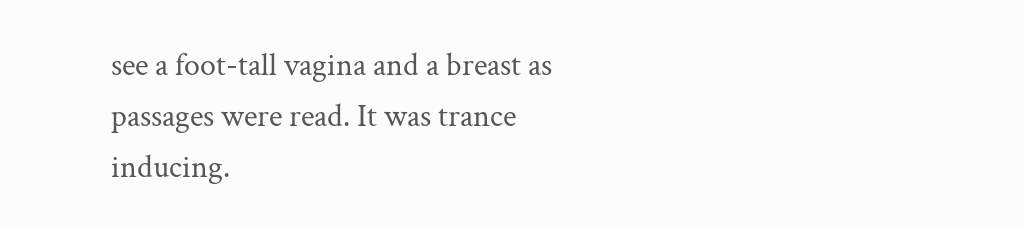see a foot-tall vagina and a breast as passages were read. It was trance inducing.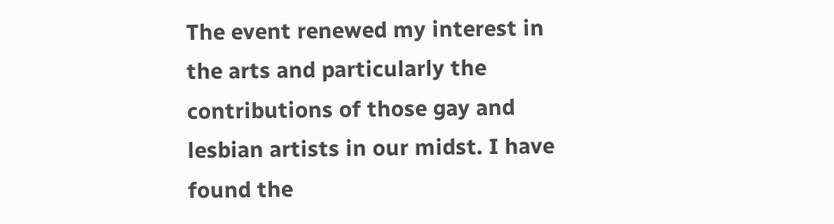The event renewed my interest in the arts and particularly the contributions of those gay and lesbian artists in our midst. I have found the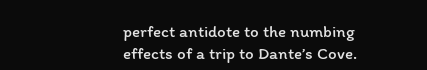perfect antidote to the numbing effects of a trip to Dante’s Cove.